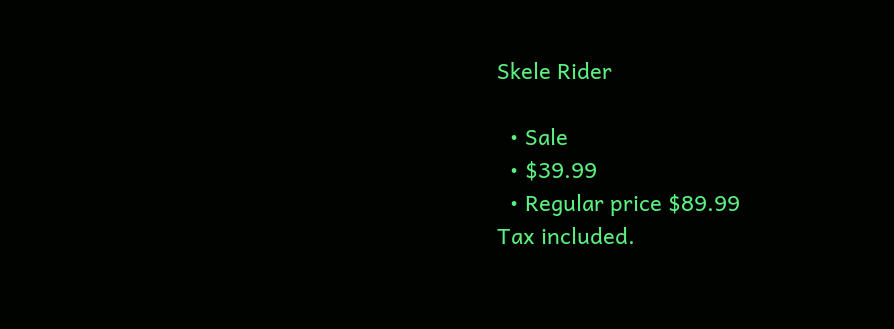Skele Rider

  • Sale
  • $39.99
  • Regular price $89.99
Tax included.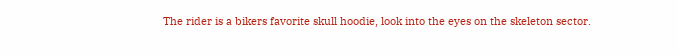The rider is a bikers favorite skull hoodie, look into the eyes on the skeleton sector.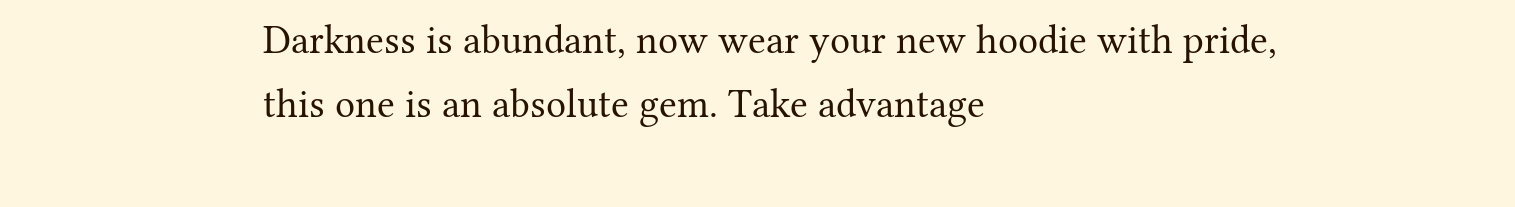Darkness is abundant, now wear your new hoodie with pride, this one is an absolute gem. Take advantage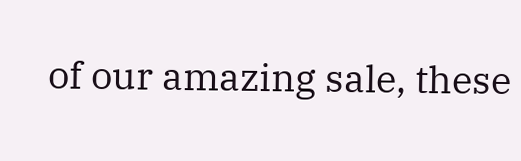of our amazing sale, these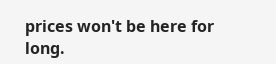prices won't be here for long.